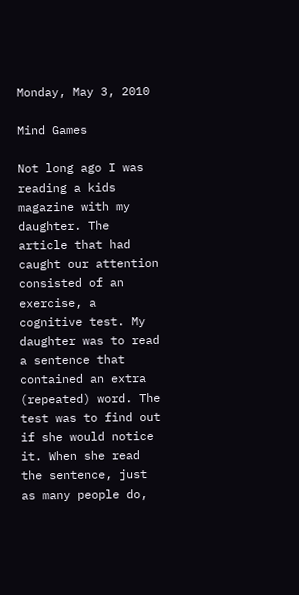Monday, May 3, 2010

Mind Games

Not long ago I was reading a kids magazine with my daughter. The article that had caught our attention consisted of an exercise, a cognitive test. My daughter was to read a sentence that contained an extra (repeated) word. The test was to find out if she would notice it. When she read the sentence, just as many people do,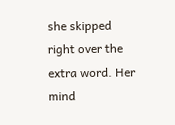she skipped right over the extra word. Her mind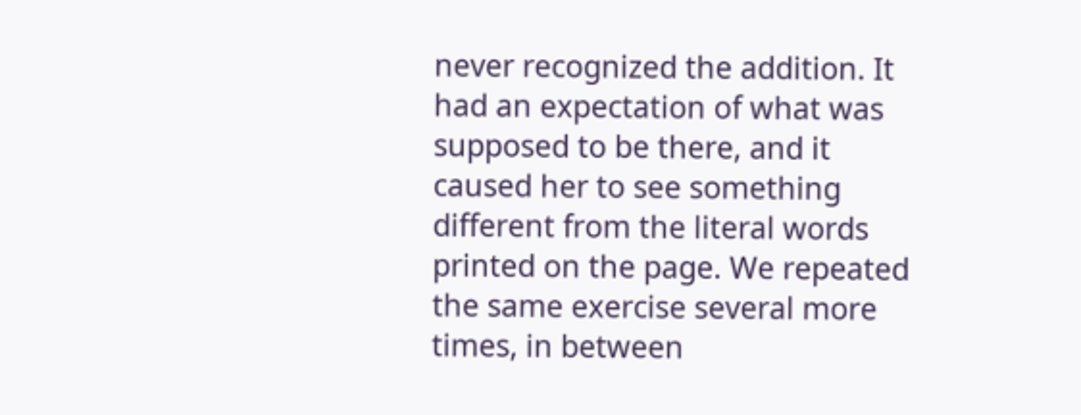never recognized the addition. It had an expectation of what was supposed to be there, and it caused her to see something different from the literal words printed on the page. We repeated the same exercise several more times, in between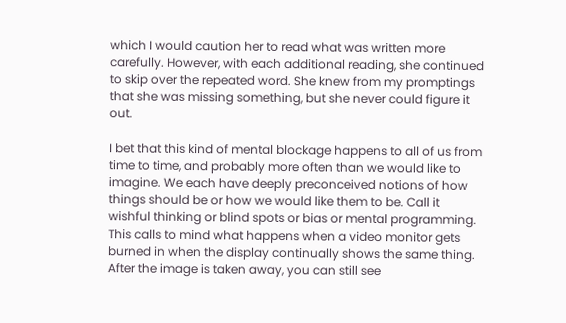which I would caution her to read what was written more carefully. However, with each additional reading, she continued to skip over the repeated word. She knew from my promptings that she was missing something, but she never could figure it out.

I bet that this kind of mental blockage happens to all of us from time to time, and probably more often than we would like to imagine. We each have deeply preconceived notions of how things should be or how we would like them to be. Call it wishful thinking or blind spots or bias or mental programming. This calls to mind what happens when a video monitor gets burned in when the display continually shows the same thing. After the image is taken away, you can still see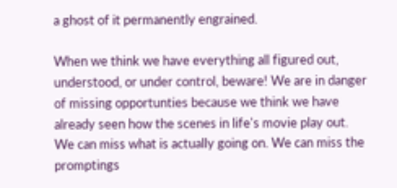a ghost of it permanently engrained.

When we think we have everything all figured out, understood, or under control, beware! We are in danger of missing opportunties because we think we have already seen how the scenes in life's movie play out. We can miss what is actually going on. We can miss the promptings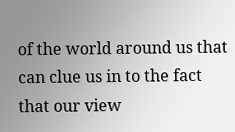of the world around us that can clue us in to the fact that our view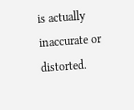is actually inaccurate or distorted.